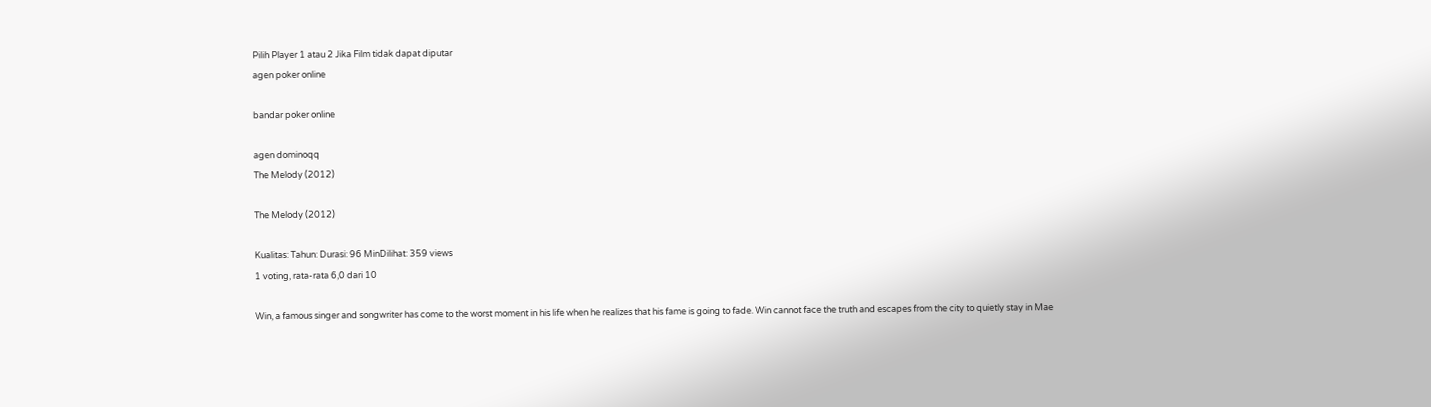Pilih Player 1 atau 2 Jika Film tidak dapat diputar
agen poker online

bandar poker online

agen dominoqq
The Melody (2012)

The Melody (2012)

Kualitas: Tahun: Durasi: 96 MinDilihat: 359 views
1 voting, rata-rata 6,0 dari 10

Win, a famous singer and songwriter has come to the worst moment in his life when he realizes that his fame is going to fade. Win cannot face the truth and escapes from the city to quietly stay in Mae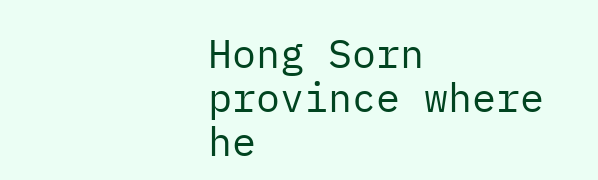Hong Sorn province where he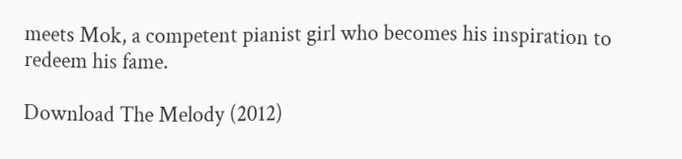meets Mok, a competent pianist girl who becomes his inspiration to redeem his fame.

Download The Melody (2012)